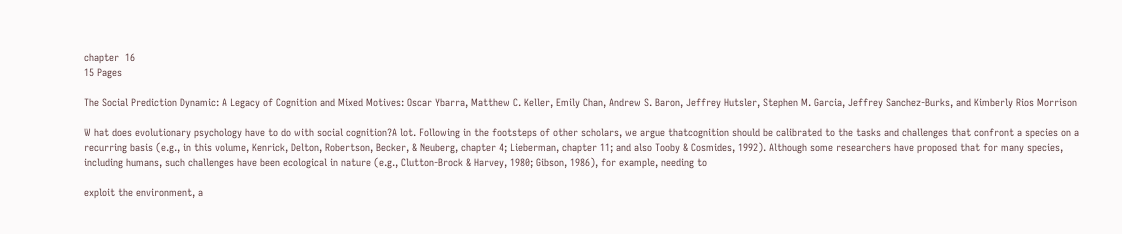chapter  16
15 Pages

The Social Prediction Dynamic: A Legacy of Cognition and Mixed Motives: Oscar Ybarra, Matthew C. Keller, Emily Chan, Andrew S. Baron, Jeffrey Hutsler, Stephen M. Garcia, Jeffrey Sanchez-Burks, and Kimberly Rios Morrison

W hat does evolutionary psychology have to do with social cognition?A lot. Following in the footsteps of other scholars, we argue thatcognition should be calibrated to the tasks and challenges that confront a species on a recurring basis (e.g., in this volume, Kenrick, Delton, Robertson, Becker, & Neuberg, chapter 4; Lieberman, chapter 11; and also Tooby & Cosmides, 1992). Although some researchers have proposed that for many species, including humans, such challenges have been ecological in nature (e.g., Clutton-Brock & Harvey, 1980; Gibson, 1986), for example, needing to

exploit the environment, a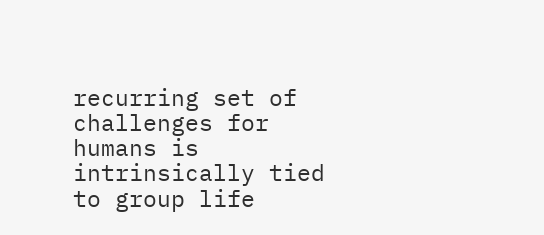recurring set of challenges for humans is intrinsically tied to group life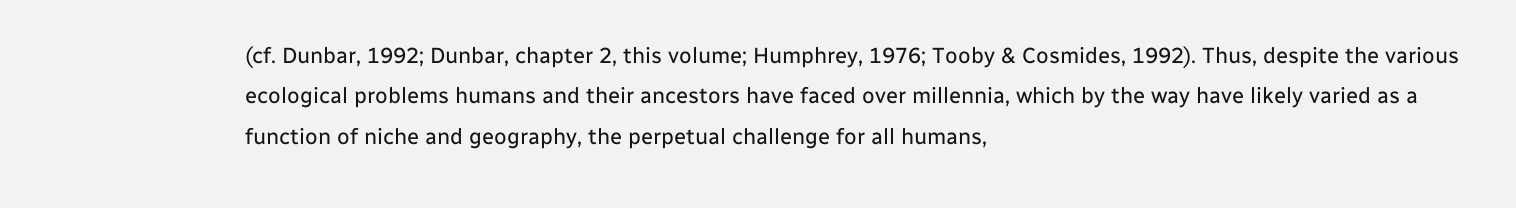(cf. Dunbar, 1992; Dunbar, chapter 2, this volume; Humphrey, 1976; Tooby & Cosmides, 1992). Thus, despite the various ecological problems humans and their ancestors have faced over millennia, which by the way have likely varied as a function of niche and geography, the perpetual challenge for all humans,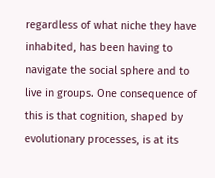regardless of what niche they have inhabited, has been having to navigate the social sphere and to live in groups. One consequence of this is that cognition, shaped by evolutionary processes, is at its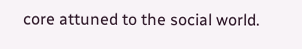core attuned to the social world.